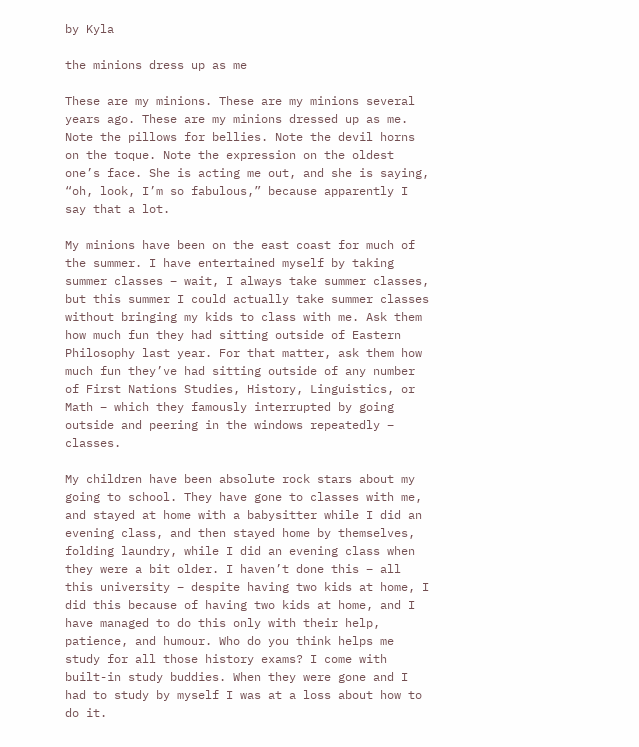by Kyla

the minions dress up as me

These are my minions. These are my minions several years ago. These are my minions dressed up as me. Note the pillows for bellies. Note the devil horns on the toque. Note the expression on the oldest one’s face. She is acting me out, and she is saying, “oh, look, I’m so fabulous,” because apparently I say that a lot.

My minions have been on the east coast for much of the summer. I have entertained myself by taking summer classes – wait, I always take summer classes, but this summer I could actually take summer classes without bringing my kids to class with me. Ask them how much fun they had sitting outside of Eastern Philosophy last year. For that matter, ask them how much fun they’ve had sitting outside of any number of First Nations Studies, History, Linguistics, or Math – which they famously interrupted by going outside and peering in the windows repeatedly – classes.

My children have been absolute rock stars about my going to school. They have gone to classes with me, and stayed at home with a babysitter while I did an evening class, and then stayed home by themselves, folding laundry, while I did an evening class when they were a bit older. I haven’t done this – all this university – despite having two kids at home, I did this because of having two kids at home, and I have managed to do this only with their help, patience, and humour. Who do you think helps me study for all those history exams? I come with built-in study buddies. When they were gone and I had to study by myself I was at a loss about how to do it.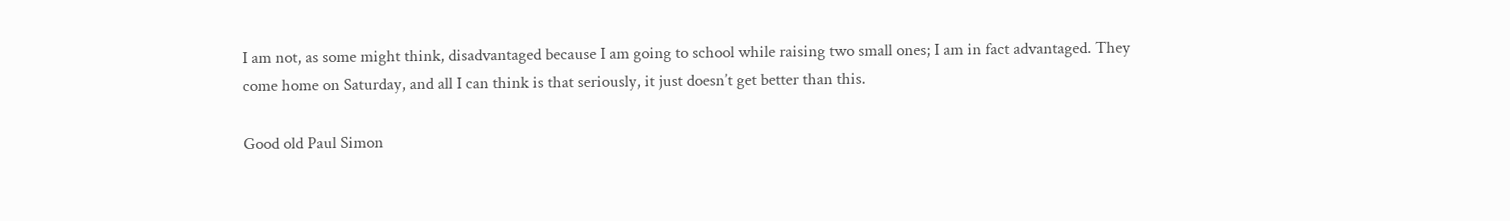I am not, as some might think, disadvantaged because I am going to school while raising two small ones; I am in fact advantaged. They come home on Saturday, and all I can think is that seriously, it just doesn’t get better than this.

Good old Paul Simon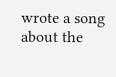wrote a song about the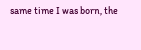same time I was born, the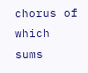chorus of which sums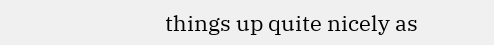things up quite nicely as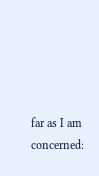far as I am concerned: